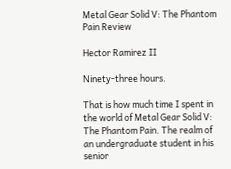Metal Gear Solid V: The Phantom Pain Review

Hector Ramirez II

Ninety-three hours.

That is how much time I spent in the world of Metal Gear Solid V: The Phantom Pain. The realm of an undergraduate student in his senior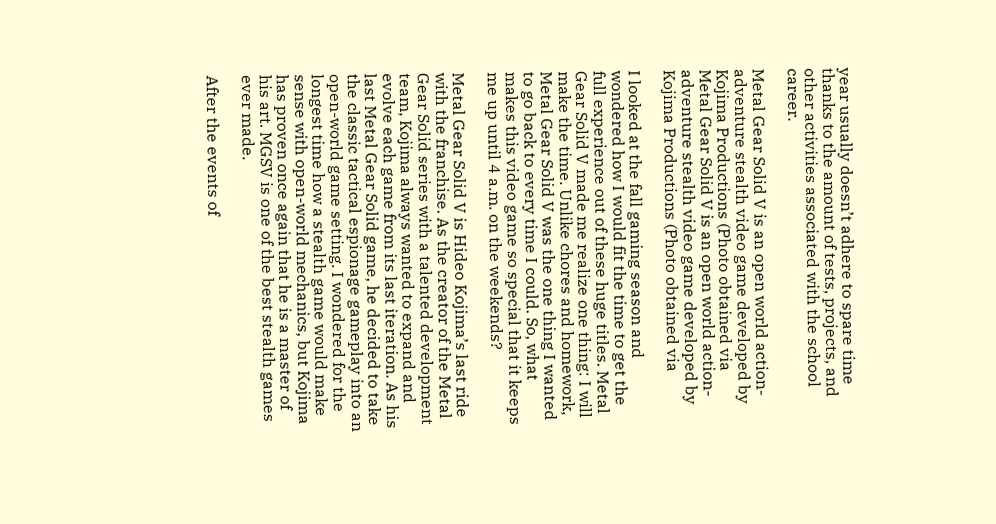year usually doesn’t adhere to spare time thanks to the amount of tests, projects, and other activities associated with the school career.

Metal Gear Solid V is an open world action-adventure stealth video game developed by Kojima Productions (Photo obtained via
Metal Gear Solid V is an open world action-adventure stealth video game developed by Kojima Productions (Photo obtained via

I looked at the fall gaming season and wondered how I would fit the time to get the full experience out of these huge titles. Metal Gear Solid V made me realize one thing: I will make the time. Unlike chores and homework, Metal Gear Solid V was the one thing I wanted to go back to every time I could. So, what makes this video game so special that it keeps me up until 4 a.m. on the weekends?

Metal Gear Solid V is Hideo Kojima’s last ride with the franchise. As the creator of the Metal Gear Solid series with a talented development team, Kojima always wanted to expand and evolve each game from its last iteration. As his last Metal Gear Solid game, he decided to take the classic tactical espionage gameplay into an open-world game setting. I wondered for the longest time how a stealth game would make sense with open-world mechanics, but Kojima has proven once again that he is a master of his art. MGSV is one of the best stealth games ever made.

After the events of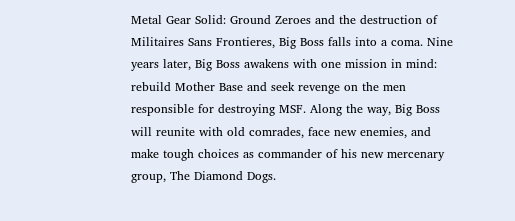Metal Gear Solid: Ground Zeroes and the destruction of Militaires Sans Frontieres, Big Boss falls into a coma. Nine years later, Big Boss awakens with one mission in mind: rebuild Mother Base and seek revenge on the men responsible for destroying MSF. Along the way, Big Boss will reunite with old comrades, face new enemies, and make tough choices as commander of his new mercenary group, The Diamond Dogs.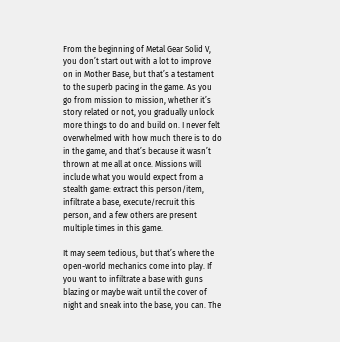From the beginning of Metal Gear Solid V, you don’t start out with a lot to improve on in Mother Base, but that’s a testament to the superb pacing in the game. As you go from mission to mission, whether it’s story related or not, you gradually unlock more things to do and build on. I never felt overwhelmed with how much there is to do in the game, and that’s because it wasn’t thrown at me all at once. Missions will include what you would expect from a stealth game: extract this person/item, infiltrate a base, execute/recruit this person, and a few others are present multiple times in this game.

It may seem tedious, but that’s where the open-world mechanics come into play. If you want to infiltrate a base with guns blazing or maybe wait until the cover of night and sneak into the base, you can. The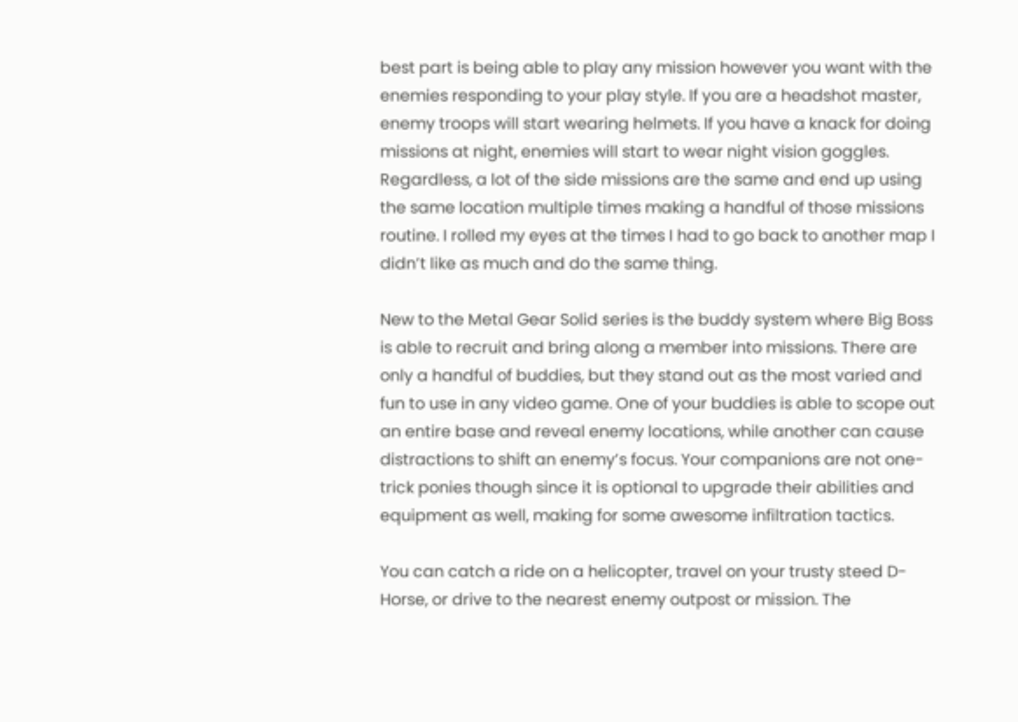best part is being able to play any mission however you want with the enemies responding to your play style. If you are a headshot master, enemy troops will start wearing helmets. If you have a knack for doing missions at night, enemies will start to wear night vision goggles. Regardless, a lot of the side missions are the same and end up using the same location multiple times making a handful of those missions routine. I rolled my eyes at the times I had to go back to another map I didn’t like as much and do the same thing.

New to the Metal Gear Solid series is the buddy system where Big Boss is able to recruit and bring along a member into missions. There are only a handful of buddies, but they stand out as the most varied and fun to use in any video game. One of your buddies is able to scope out an entire base and reveal enemy locations, while another can cause distractions to shift an enemy’s focus. Your companions are not one-trick ponies though since it is optional to upgrade their abilities and equipment as well, making for some awesome infiltration tactics.

You can catch a ride on a helicopter, travel on your trusty steed D-Horse, or drive to the nearest enemy outpost or mission. The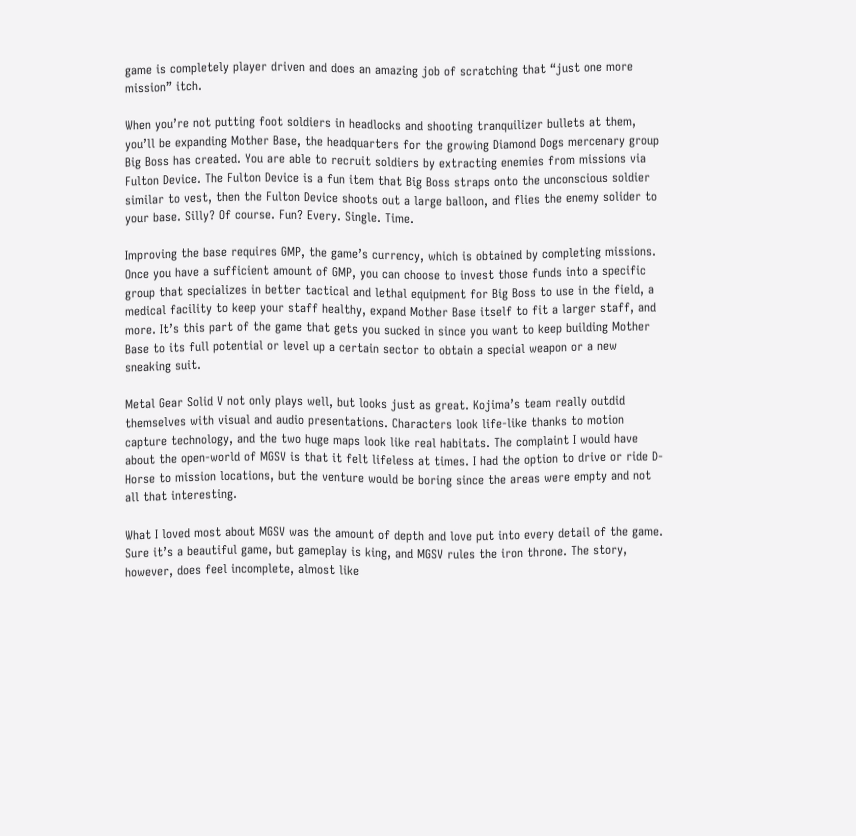game is completely player driven and does an amazing job of scratching that “just one more mission” itch.

When you’re not putting foot soldiers in headlocks and shooting tranquilizer bullets at them, you’ll be expanding Mother Base, the headquarters for the growing Diamond Dogs mercenary group Big Boss has created. You are able to recruit soldiers by extracting enemies from missions via Fulton Device. The Fulton Device is a fun item that Big Boss straps onto the unconscious soldier similar to vest, then the Fulton Device shoots out a large balloon, and flies the enemy solider to your base. Silly? Of course. Fun? Every. Single. Time.

Improving the base requires GMP, the game’s currency, which is obtained by completing missions. Once you have a sufficient amount of GMP, you can choose to invest those funds into a specific group that specializes in better tactical and lethal equipment for Big Boss to use in the field, a medical facility to keep your staff healthy, expand Mother Base itself to fit a larger staff, and more. It’s this part of the game that gets you sucked in since you want to keep building Mother Base to its full potential or level up a certain sector to obtain a special weapon or a new sneaking suit.

Metal Gear Solid V not only plays well, but looks just as great. Kojima’s team really outdid themselves with visual and audio presentations. Characters look life-like thanks to motion capture technology, and the two huge maps look like real habitats. The complaint I would have about the open-world of MGSV is that it felt lifeless at times. I had the option to drive or ride D-Horse to mission locations, but the venture would be boring since the areas were empty and not all that interesting.

What I loved most about MGSV was the amount of depth and love put into every detail of the game. Sure it’s a beautiful game, but gameplay is king, and MGSV rules the iron throne. The story, however, does feel incomplete, almost like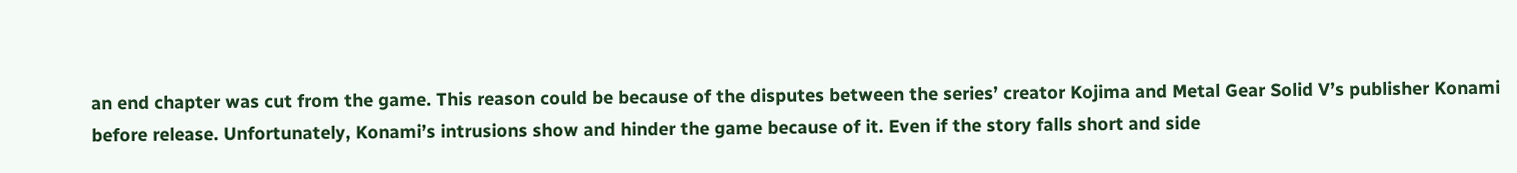an end chapter was cut from the game. This reason could be because of the disputes between the series’ creator Kojima and Metal Gear Solid V’s publisher Konami before release. Unfortunately, Konami’s intrusions show and hinder the game because of it. Even if the story falls short and side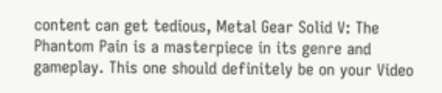content can get tedious, Metal Gear Solid V: The Phantom Pain is a masterpiece in its genre and gameplay. This one should definitely be on your Video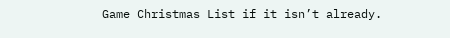Game Christmas List if it isn’t already.